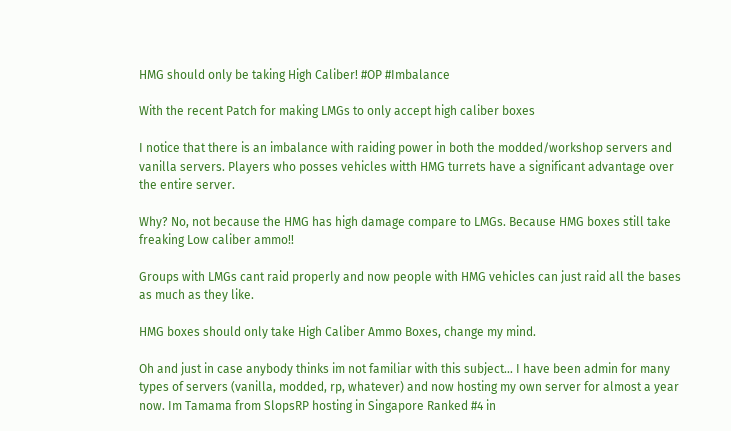HMG should only be taking High Caliber! #OP #Imbalance

With the recent Patch for making LMGs to only accept high caliber boxes

I notice that there is an imbalance with raiding power in both the modded/workshop servers and vanilla servers. Players who posses vehicles witth HMG turrets have a significant advantage over the entire server.

Why? No, not because the HMG has high damage compare to LMGs. Because HMG boxes still take freaking Low caliber ammo!!

Groups with LMGs cant raid properly and now people with HMG vehicles can just raid all the bases as much as they like.

HMG boxes should only take High Caliber Ammo Boxes, change my mind.

Oh and just in case anybody thinks im not familiar with this subject… I have been admin for many types of servers (vanilla, modded, rp, whatever) and now hosting my own server for almost a year now. Im Tamama from SlopsRP hosting in Singapore Ranked #4 in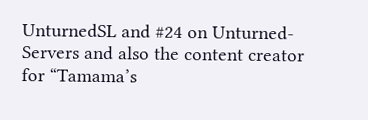UnturnedSL and #24 on Unturned-Servers and also the content creator for “Tamama’s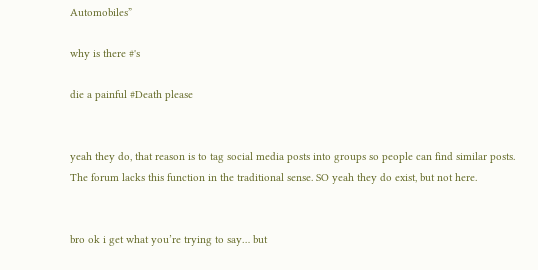Automobiles”

why is there #'s

die a painful #Death please


yeah they do, that reason is to tag social media posts into groups so people can find similar posts. The forum lacks this function in the traditional sense. SO yeah they do exist, but not here.


bro ok i get what you’re trying to say… but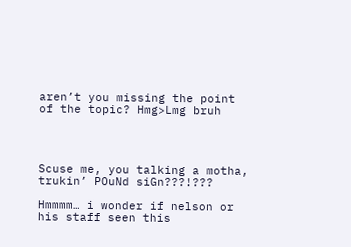aren’t you missing the point of the topic? Hmg>Lmg bruh




Scuse me, you talking a motha, trukin’ POuNd siGn???!???

Hmmmm… i wonder if nelson or his staff seen this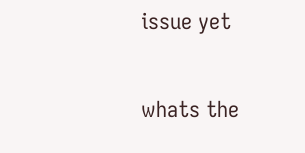issue yet

whats the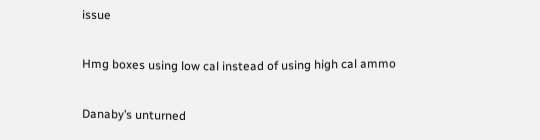issue

Hmg boxes using low cal instead of using high cal ammo

Danaby’s unturned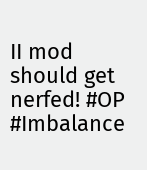II mod should get nerfed! #OP #Imbalance